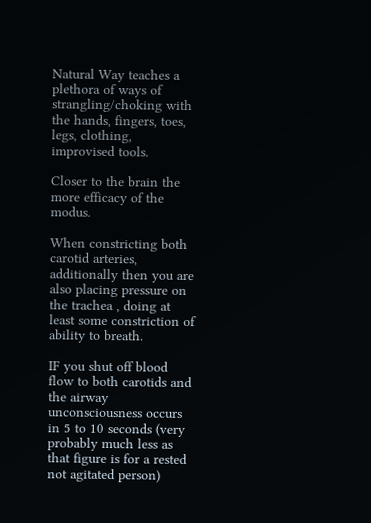Natural Way teaches a plethora of ways of strangling/choking with the hands, fingers, toes, legs, clothing, improvised tools.

Closer to the brain the more efficacy of the modus.

When constricting both carotid arteries, additionally then you are also placing pressure on the trachea , doing at least some constriction of ability to breath.

IF you shut off blood flow to both carotids and the airway unconsciousness occurs in 5 to 10 seconds (very probably much less as that figure is for a rested not agitated person)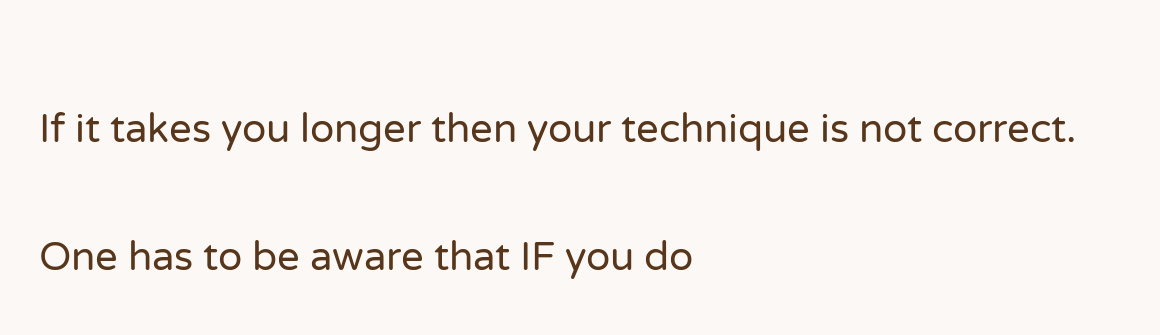If it takes you longer then your technique is not correct.

One has to be aware that IF you do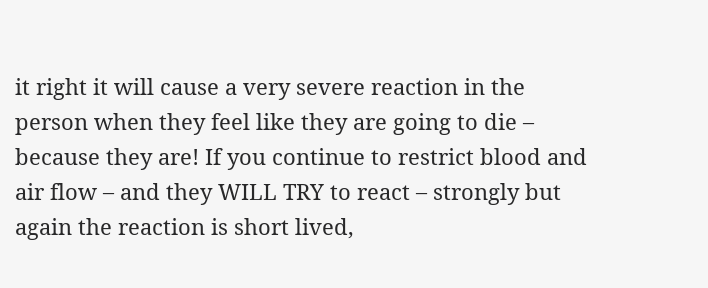it right it will cause a very severe reaction in the person when they feel like they are going to die – because they are! If you continue to restrict blood and air flow – and they WILL TRY to react – strongly but again the reaction is short lived,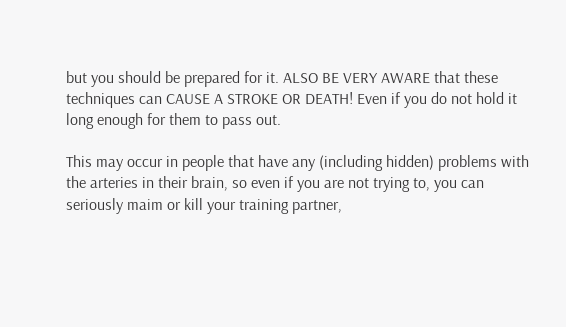but you should be prepared for it. ALSO BE VERY AWARE that these techniques can CAUSE A STROKE OR DEATH! Even if you do not hold it long enough for them to pass out.

This may occur in people that have any (including hidden) problems with the arteries in their brain, so even if you are not trying to, you can seriously maim or kill your training partner,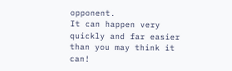opponent.
It can happen very quickly and far easier than you may think it can!